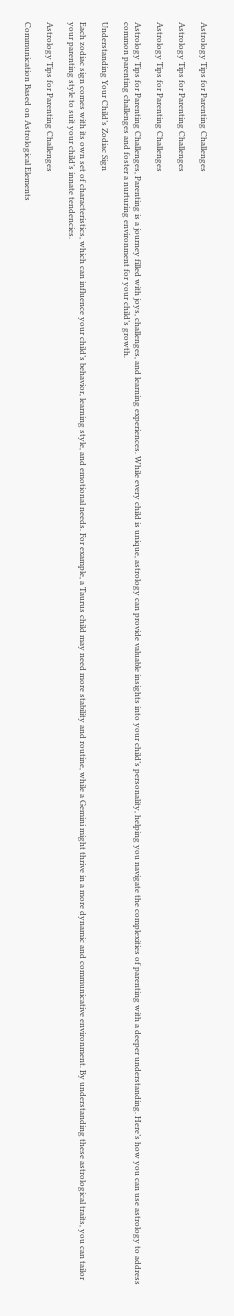Astrology Tips for Parenting Challenges

Astrology Tips for Parenting Challenges

Astrology Tips for Parenting Challenges

Astrology Tips for Parenting Challenges, Parenting is a journey filled with joys, challenges, and learning experiences. While every child is unique, astrology can provide valuable insights into your child’s personality, helping you navigate the complexities of parenting with a deeper understanding. Here’s how you can use astrology to address common parenting challenges and foster a nurturing environment for your child’s growth.

Understanding Your Child’s Zodiac Sign

Each zodiac sign comes with its own set of characteristics, which can influence your child’s behavior, learning style, and emotional needs. For example, a Taurus child may need more stability and routine, while a Gemini might thrive in a more dynamic and communicative environment. By understanding these astrological traits, you can tailor your parenting style to suit your child’s innate tendencies.

Astrology Tips for Parenting Challenges

Communication Based on Astrological Elements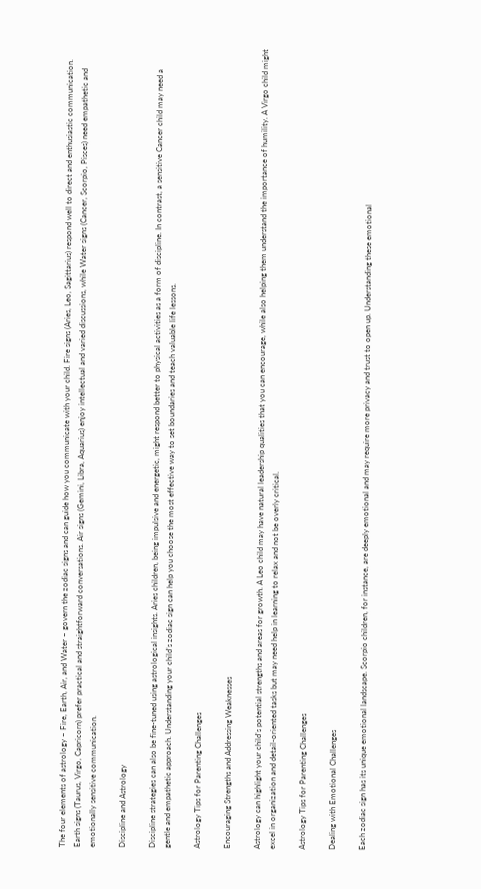The four elements of astrology – Fire, Earth, Air, and Water – govern the zodiac signs and can guide how you communicate with your child. Fire signs (Aries, Leo, Sagittarius) respond well to direct and enthusiastic communication. Earth signs (Taurus, Virgo, Capricorn) prefer practical and straightforward conversations. Air signs (Gemini, Libra, Aquarius) enjoy intellectual and varied discussions, while Water signs (Cancer, Scorpio, Pisces) need empathetic and emotionally sensitive communication.

Discipline and Astrology

Discipline strategies can also be fine-tuned using astrological insights. Aries children, being impulsive and energetic, might respond better to physical activities as a form of discipline. In contrast, a sensitive Cancer child may need a gentle and empathetic approach. Understanding your child’s zodiac sign can help you choose the most effective way to set boundaries and teach valuable life lessons.

Astrology Tips for Parenting Challenges

Encouraging Strengths and Addressing Weaknesses

Astrology can highlight your child’s potential strengths and areas for growth. A Leo child may have natural leadership qualities that you can encourage, while also helping them understand the importance of humility. A Virgo child might excel in organization and detail-oriented tasks but may need help in learning to relax and not be overly critical.

Astrology Tips for Parenting Challenges

Dealing with Emotional Challenges

Each zodiac sign has its unique emotional landscape. Scorpio children, for instance, are deeply emotional and may require more privacy and trust to open up. Understanding these emotional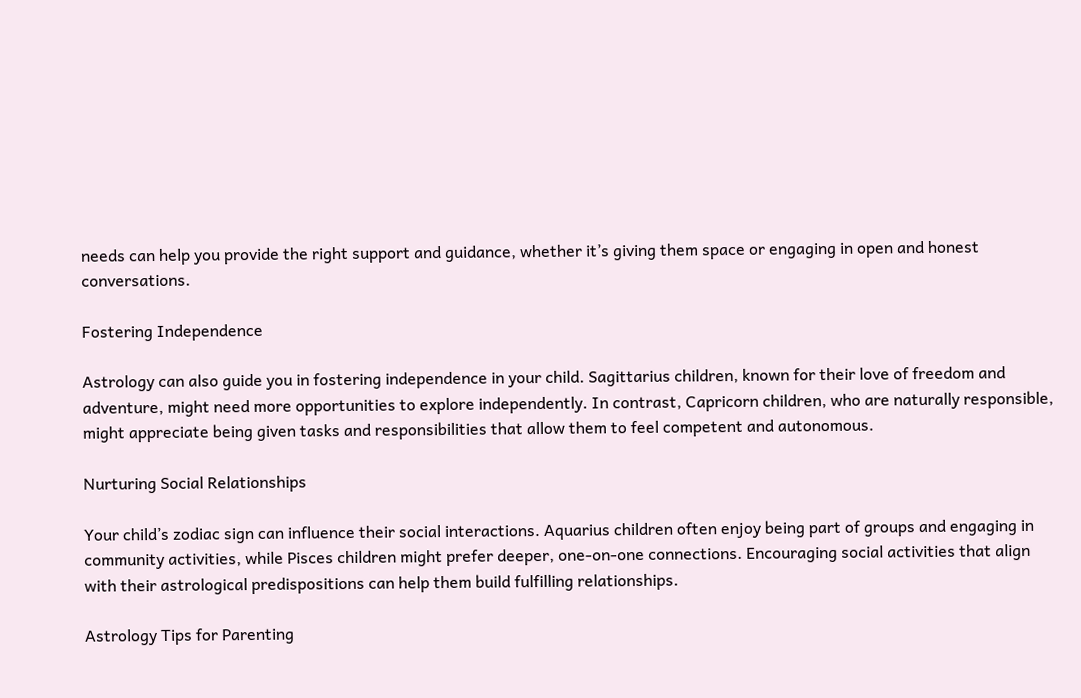needs can help you provide the right support and guidance, whether it’s giving them space or engaging in open and honest conversations.

Fostering Independence

Astrology can also guide you in fostering independence in your child. Sagittarius children, known for their love of freedom and adventure, might need more opportunities to explore independently. In contrast, Capricorn children, who are naturally responsible, might appreciate being given tasks and responsibilities that allow them to feel competent and autonomous.

Nurturing Social Relationships

Your child’s zodiac sign can influence their social interactions. Aquarius children often enjoy being part of groups and engaging in community activities, while Pisces children might prefer deeper, one-on-one connections. Encouraging social activities that align with their astrological predispositions can help them build fulfilling relationships.

Astrology Tips for Parenting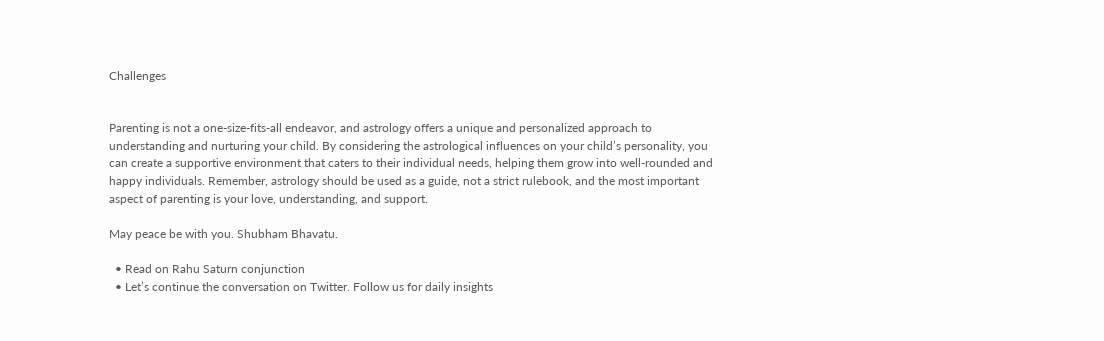Challenges


Parenting is not a one-size-fits-all endeavor, and astrology offers a unique and personalized approach to understanding and nurturing your child. By considering the astrological influences on your child’s personality, you can create a supportive environment that caters to their individual needs, helping them grow into well-rounded and happy individuals. Remember, astrology should be used as a guide, not a strict rulebook, and the most important aspect of parenting is your love, understanding, and support.

May peace be with you. Shubham Bhavatu.

  • Read on Rahu Saturn conjunction
  • Let’s continue the conversation on Twitter. Follow us for daily insights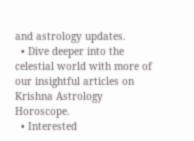and astrology updates.
  • Dive deeper into the celestial world with more of our insightful articles on Krishna Astrology Horoscope.
  • Interested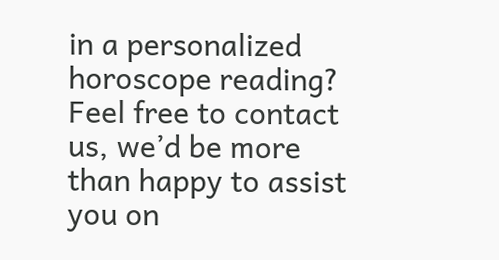in a personalized horoscope reading? Feel free to contact us, we’d be more than happy to assist you on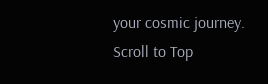your cosmic journey.
Scroll to Top